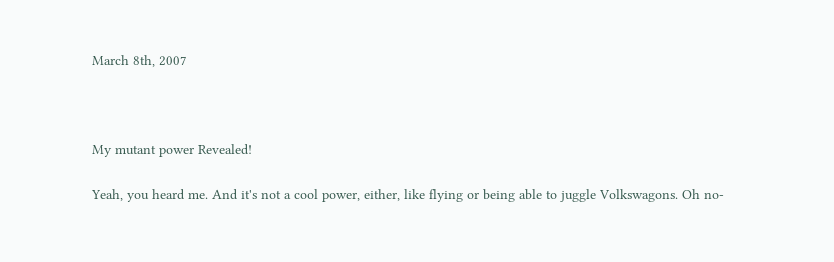March 8th, 2007



My mutant power Revealed!

Yeah, you heard me. And it's not a cool power, either, like flying or being able to juggle Volkswagons. Oh no-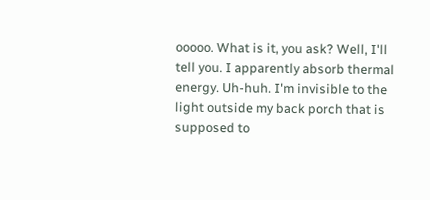ooooo. What is it, you ask? Well, I'll tell you. I apparently absorb thermal energy. Uh-huh. I'm invisible to the light outside my back porch that is supposed to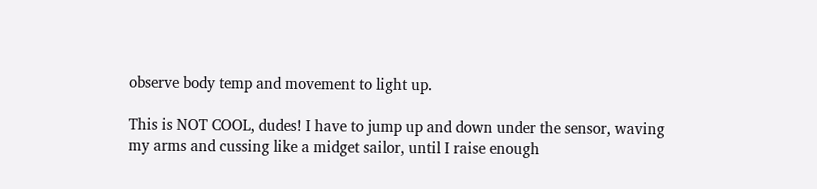observe body temp and movement to light up.

This is NOT COOL, dudes! I have to jump up and down under the sensor, waving my arms and cussing like a midget sailor, until I raise enough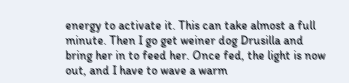energy to activate it. This can take almost a full minute. Then I go get weiner dog Drusilla and bring her in to feed her. Once fed, the light is now out, and I have to wave a warm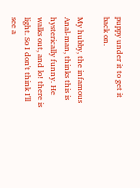puppy under it to get it back on.

My hubby, the infamous Anal-man, thinks this is hysterically funny. He walks out, and lo! there is light. So I don't think I'll see a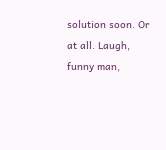solution soon. Or at all. Laugh, funny man,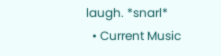laugh. *snarl*
  • Current Music